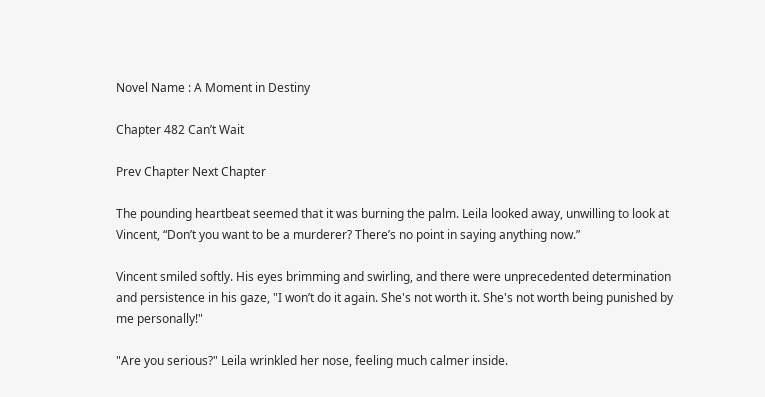Novel Name : A Moment in Destiny

Chapter 482 Can’t Wait

Prev Chapter Next Chapter

The pounding heartbeat seemed that it was burning the palm. Leila looked away, unwilling to look at
Vincent, “Don’t you want to be a murderer? There’s no point in saying anything now.”

Vincent smiled softly. His eyes brimming and swirling, and there were unprecedented determination
and persistence in his gaze, "I won’t do it again. She's not worth it. She's not worth being punished by
me personally!"

"Are you serious?" Leila wrinkled her nose, feeling much calmer inside.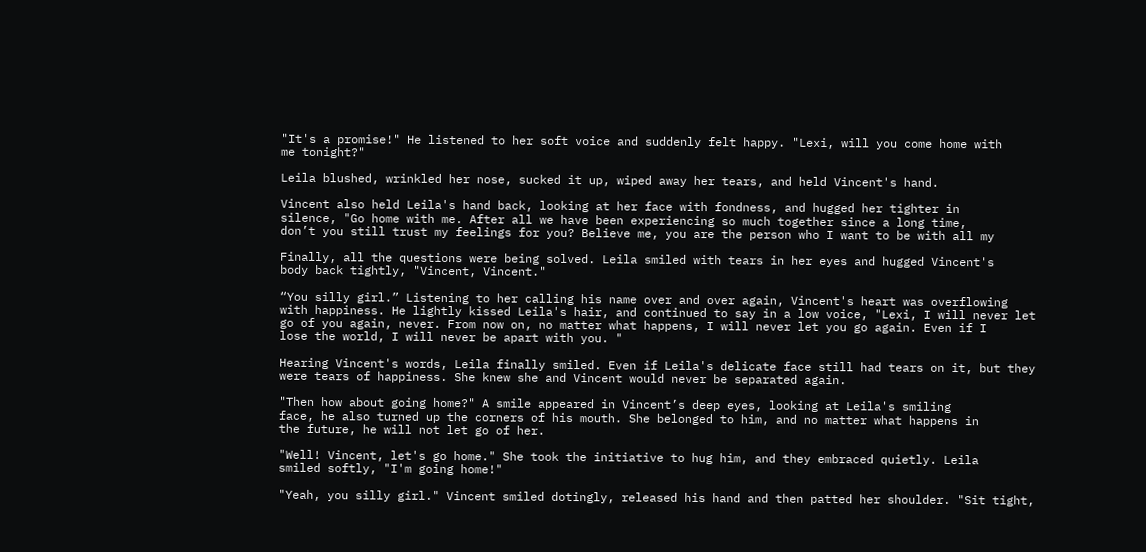"It's a promise!" He listened to her soft voice and suddenly felt happy. "Lexi, will you come home with
me tonight?"

Leila blushed, wrinkled her nose, sucked it up, wiped away her tears, and held Vincent's hand.

Vincent also held Leila's hand back, looking at her face with fondness, and hugged her tighter in
silence, "Go home with me. After all we have been experiencing so much together since a long time,
don’t you still trust my feelings for you? Believe me, you are the person who I want to be with all my

Finally, all the questions were being solved. Leila smiled with tears in her eyes and hugged Vincent's
body back tightly, "Vincent, Vincent."

“You silly girl.” Listening to her calling his name over and over again, Vincent's heart was overflowing
with happiness. He lightly kissed Leila's hair, and continued to say in a low voice, "Lexi, I will never let
go of you again, never. From now on, no matter what happens, I will never let you go again. Even if I
lose the world, I will never be apart with you. "

Hearing Vincent's words, Leila finally smiled. Even if Leila's delicate face still had tears on it, but they
were tears of happiness. She knew she and Vincent would never be separated again.

"Then how about going home?" A smile appeared in Vincent’s deep eyes, looking at Leila's smiling
face, he also turned up the corners of his mouth. She belonged to him, and no matter what happens in
the future, he will not let go of her.

"Well! Vincent, let's go home." She took the initiative to hug him, and they embraced quietly. Leila
smiled softly, "I'm going home!"

"Yeah, you silly girl." Vincent smiled dotingly, released his hand and then patted her shoulder. "Sit tight,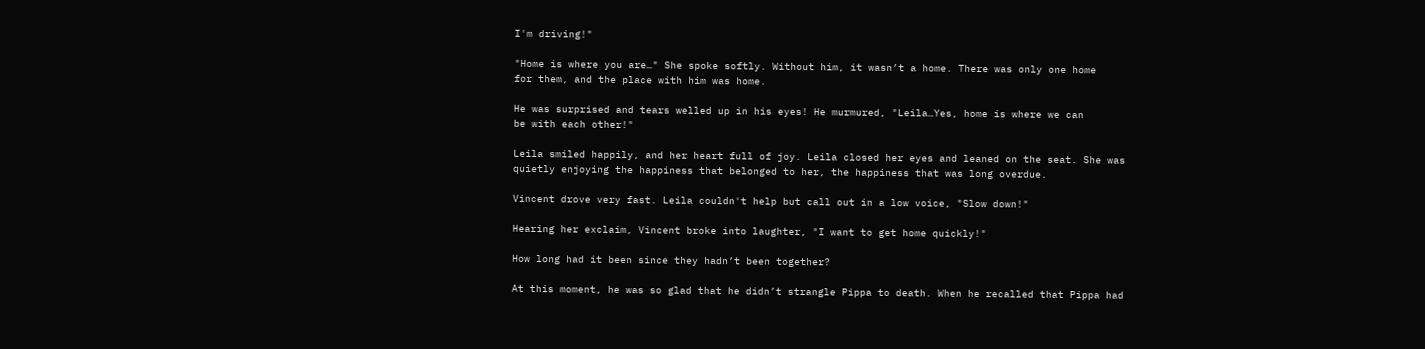I'm driving!"

"Home is where you are…" She spoke softly. Without him, it wasn’t a home. There was only one home
for them, and the place with him was home.

He was surprised and tears welled up in his eyes! He murmured, "Leila…Yes, home is where we can
be with each other!"

Leila smiled happily, and her heart full of joy. Leila closed her eyes and leaned on the seat. She was
quietly enjoying the happiness that belonged to her, the happiness that was long overdue.

Vincent drove very fast. Leila couldn't help but call out in a low voice, "Slow down!"

Hearing her exclaim, Vincent broke into laughter, "I want to get home quickly!"

How long had it been since they hadn’t been together?

At this moment, he was so glad that he didn’t strangle Pippa to death. When he recalled that Pippa had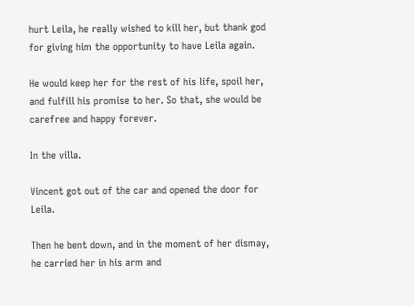hurt Leila, he really wished to kill her, but thank god for giving him the opportunity to have Leila again.

He would keep her for the rest of his life, spoil her, and fulfill his promise to her. So that, she would be
carefree and happy forever.

In the villa.

Vincent got out of the car and opened the door for Leila.

Then he bent down, and in the moment of her dismay, he carried her in his arm and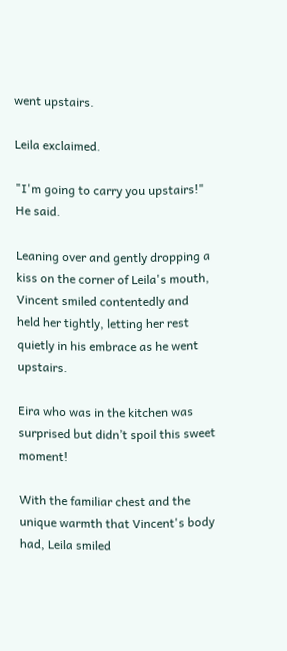went upstairs.

Leila exclaimed.

"I'm going to carry you upstairs!" He said.

Leaning over and gently dropping a kiss on the corner of Leila's mouth, Vincent smiled contentedly and
held her tightly, letting her rest quietly in his embrace as he went upstairs.

Eira who was in the kitchen was surprised but didn’t spoil this sweet moment!

With the familiar chest and the unique warmth that Vincent's body had, Leila smiled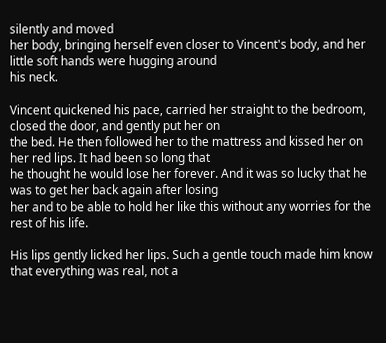silently and moved
her body, bringing herself even closer to Vincent's body, and her little soft hands were hugging around
his neck.

Vincent quickened his pace, carried her straight to the bedroom, closed the door, and gently put her on
the bed. He then followed her to the mattress and kissed her on her red lips. It had been so long that
he thought he would lose her forever. And it was so lucky that he was to get her back again after losing
her and to be able to hold her like this without any worries for the rest of his life.

His lips gently licked her lips. Such a gentle touch made him know that everything was real, not a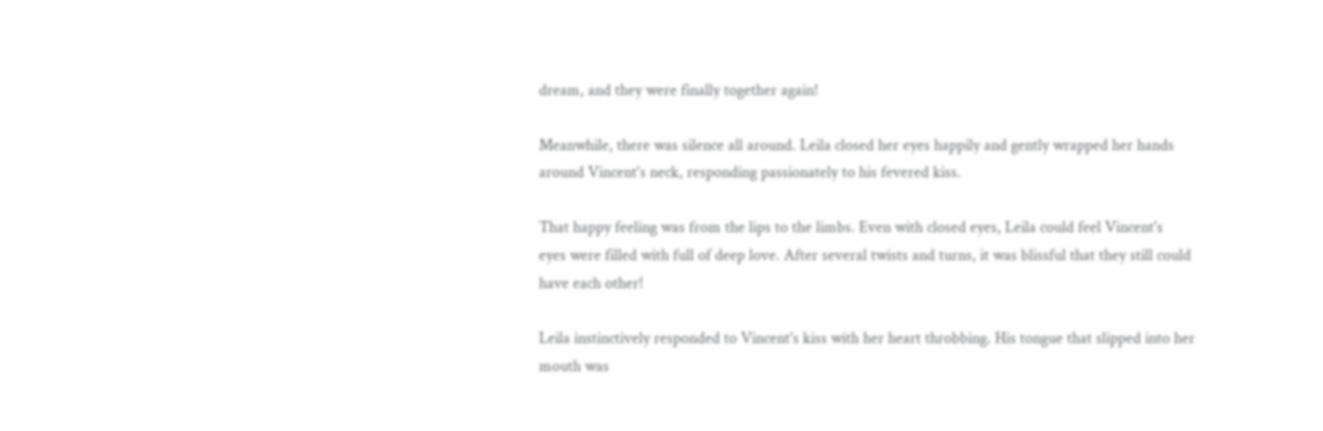dream, and they were finally together again!

Meanwhile, there was silence all around. Leila closed her eyes happily and gently wrapped her hands
around Vincent's neck, responding passionately to his fevered kiss.

That happy feeling was from the lips to the limbs. Even with closed eyes, Leila could feel Vincent's
eyes were filled with full of deep love. After several twists and turns, it was blissful that they still could
have each other!

Leila instinctively responded to Vincent's kiss with her heart throbbing. His tongue that slipped into her
mouth was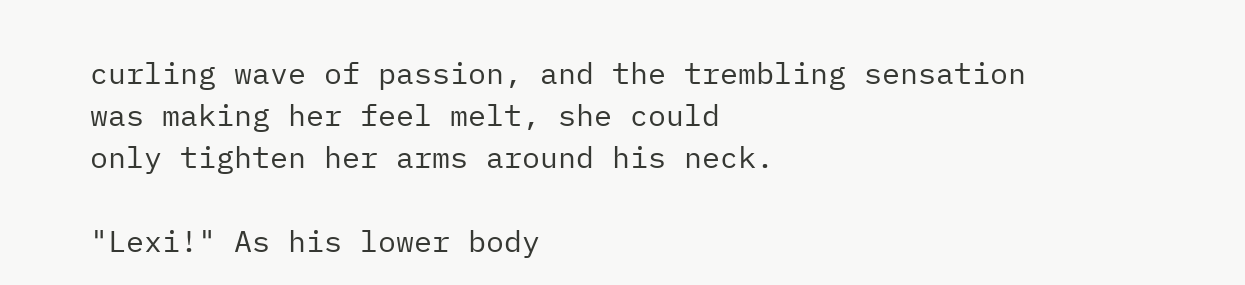curling wave of passion, and the trembling sensation was making her feel melt, she could
only tighten her arms around his neck.

"Lexi!" As his lower body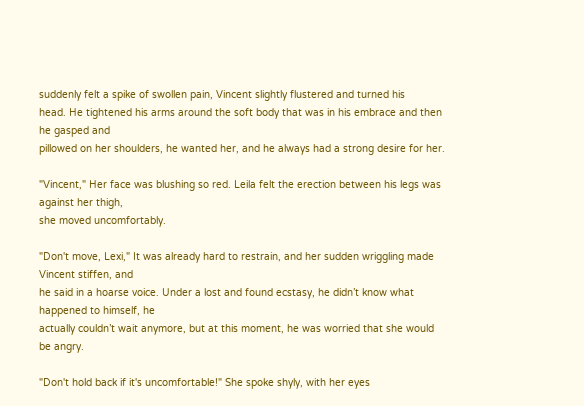suddenly felt a spike of swollen pain, Vincent slightly flustered and turned his
head. He tightened his arms around the soft body that was in his embrace and then he gasped and
pillowed on her shoulders, he wanted her, and he always had a strong desire for her.

"Vincent," Her face was blushing so red. Leila felt the erection between his legs was against her thigh,
she moved uncomfortably.

"Don't move, Lexi," It was already hard to restrain, and her sudden wriggling made Vincent stiffen, and
he said in a hoarse voice. Under a lost and found ecstasy, he didn’t know what happened to himself, he
actually couldn’t wait anymore, but at this moment, he was worried that she would be angry.

"Don't hold back if it's uncomfortable!" She spoke shyly, with her eyes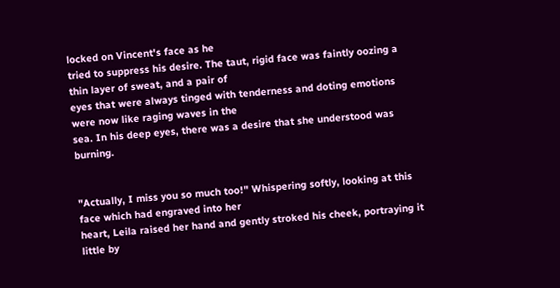locked on Vincent's face as he
tried to suppress his desire. The taut, rigid face was faintly oozing a thin layer of sweat, and a pair of
eyes that were always tinged with tenderness and doting emotions were now like raging waves in the
sea. In his deep eyes, there was a desire that she understood was burning.


"Actually, I miss you so much too!" Whispering softly, looking at this face which had engraved into her
heart, Leila raised her hand and gently stroked his cheek, portraying it little by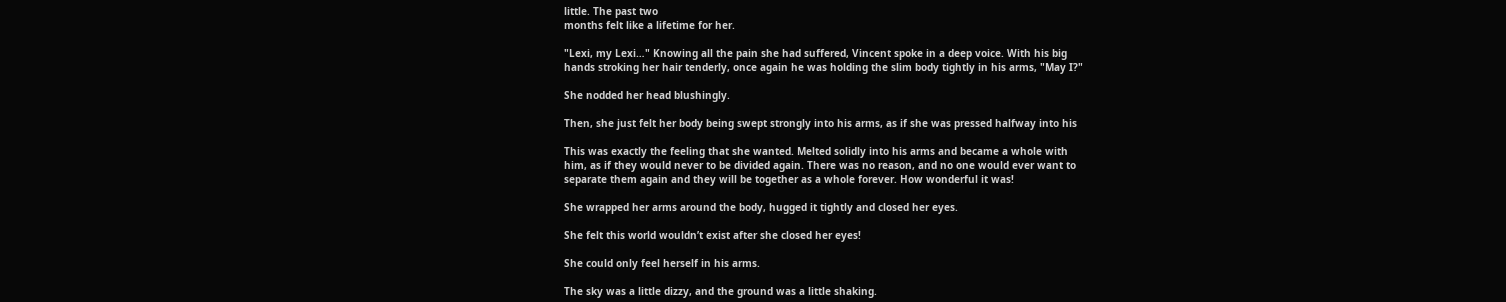little. The past two
months felt like a lifetime for her.

"Lexi, my Lexi…" Knowing all the pain she had suffered, Vincent spoke in a deep voice. With his big
hands stroking her hair tenderly, once again he was holding the slim body tightly in his arms, "May I?"

She nodded her head blushingly.

Then, she just felt her body being swept strongly into his arms, as if she was pressed halfway into his

This was exactly the feeling that she wanted. Melted solidly into his arms and became a whole with
him, as if they would never to be divided again. There was no reason, and no one would ever want to
separate them again and they will be together as a whole forever. How wonderful it was!

She wrapped her arms around the body, hugged it tightly and closed her eyes.

She felt this world wouldn’t exist after she closed her eyes!

She could only feel herself in his arms.

The sky was a little dizzy, and the ground was a little shaking.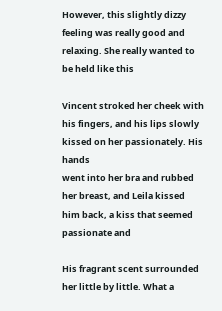However, this slightly dizzy feeling was really good and relaxing. She really wanted to be held like this

Vincent stroked her cheek with his fingers, and his lips slowly kissed on her passionately. His hands
went into her bra and rubbed her breast, and Leila kissed him back, a kiss that seemed passionate and

His fragrant scent surrounded her little by little. What a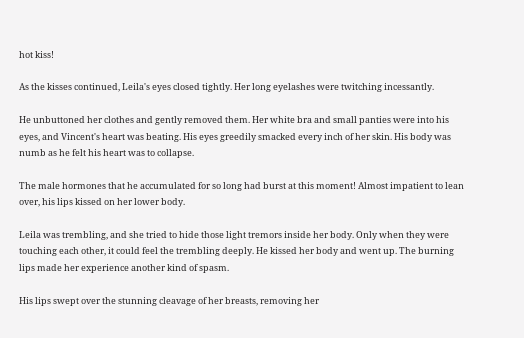hot kiss!

As the kisses continued, Leila's eyes closed tightly. Her long eyelashes were twitching incessantly.

He unbuttoned her clothes and gently removed them. Her white bra and small panties were into his
eyes, and Vincent's heart was beating. His eyes greedily smacked every inch of her skin. His body was
numb as he felt his heart was to collapse.

The male hormones that he accumulated for so long had burst at this moment! Almost impatient to lean
over, his lips kissed on her lower body.

Leila was trembling, and she tried to hide those light tremors inside her body. Only when they were
touching each other, it could feel the trembling deeply. He kissed her body and went up. The burning
lips made her experience another kind of spasm.

His lips swept over the stunning cleavage of her breasts, removing her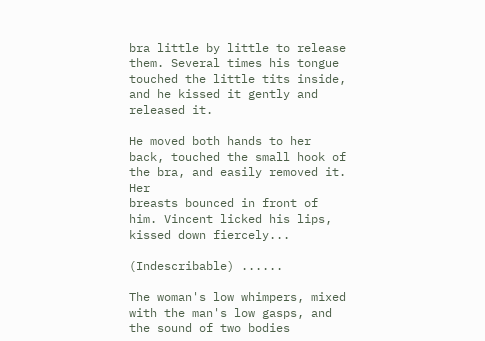bra little by little to release
them. Several times his tongue touched the little tits inside, and he kissed it gently and released it.

He moved both hands to her back, touched the small hook of the bra, and easily removed it. Her
breasts bounced in front of him. Vincent licked his lips, kissed down fiercely...

(Indescribable) ......

The woman's low whimpers, mixed with the man's low gasps, and the sound of two bodies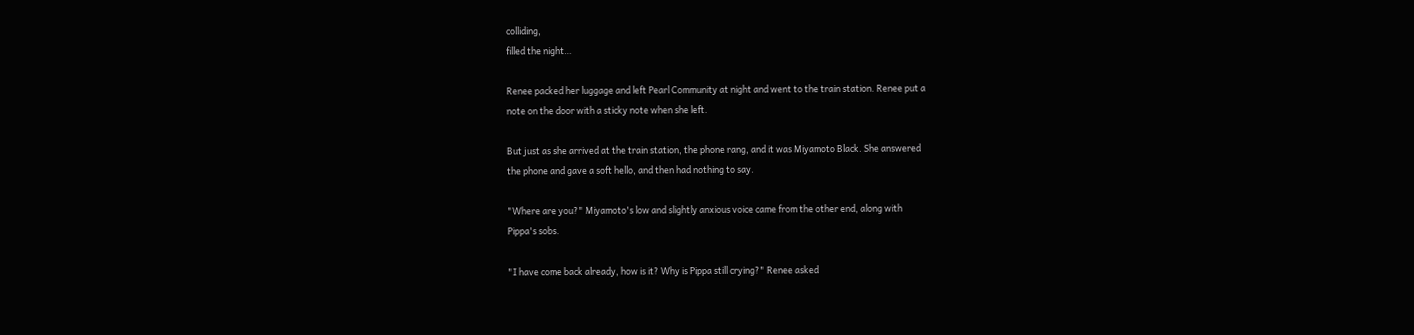colliding,
filled the night…

Renee packed her luggage and left Pearl Community at night and went to the train station. Renee put a
note on the door with a sticky note when she left.

But just as she arrived at the train station, the phone rang, and it was Miyamoto Black. She answered
the phone and gave a soft hello, and then had nothing to say.

"Where are you?" Miyamoto's low and slightly anxious voice came from the other end, along with
Pippa's sobs.

"I have come back already, how is it? Why is Pippa still crying?" Renee asked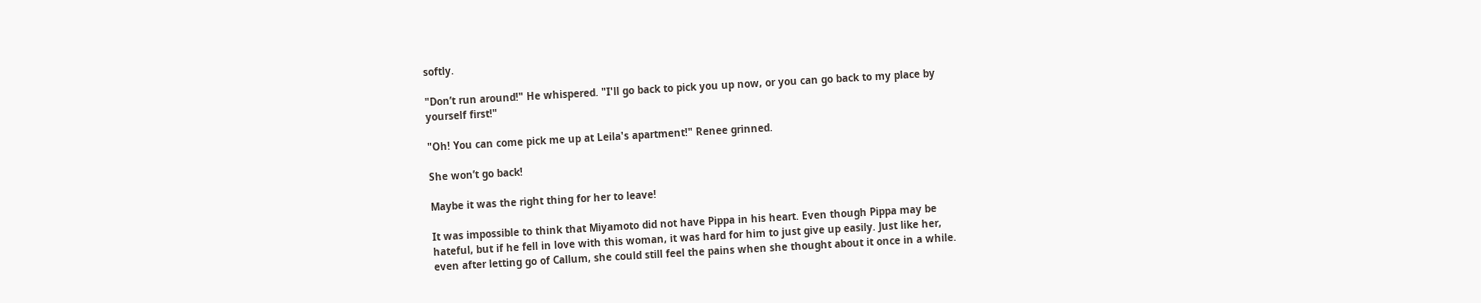softly.

"Don’t run around!" He whispered. "I'll go back to pick you up now, or you can go back to my place by
yourself first!"

"Oh! You can come pick me up at Leila's apartment!" Renee grinned.

She won’t go back!

Maybe it was the right thing for her to leave!

It was impossible to think that Miyamoto did not have Pippa in his heart. Even though Pippa may be
hateful, but if he fell in love with this woman, it was hard for him to just give up easily. Just like her,
even after letting go of Callum, she could still feel the pains when she thought about it once in a while.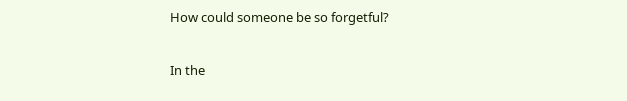How could someone be so forgetful?

In the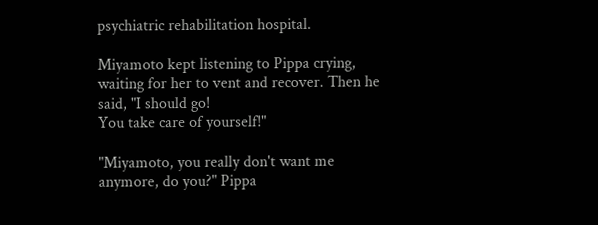psychiatric rehabilitation hospital.

Miyamoto kept listening to Pippa crying, waiting for her to vent and recover. Then he said, "I should go!
You take care of yourself!"

"Miyamoto, you really don't want me anymore, do you?" Pippa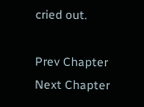cried out.

Prev Chapter Next Chapter